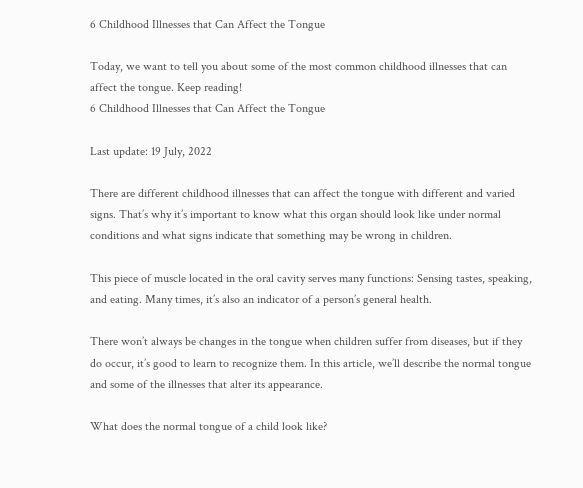6 Childhood Illnesses that Can Affect the Tongue

Today, we want to tell you about some of the most common childhood illnesses that can affect the tongue. Keep reading!
6 Childhood Illnesses that Can Affect the Tongue

Last update: 19 July, 2022

There are different childhood illnesses that can affect the tongue with different and varied signs. That’s why it’s important to know what this organ should look like under normal conditions and what signs indicate that something may be wrong in children.

This piece of muscle located in the oral cavity serves many functions: Sensing tastes, speaking, and eating. Many times, it’s also an indicator of a person’s general health.

There won’t always be changes in the tongue when children suffer from diseases, but if they do occur, it’s good to learn to recognize them. In this article, we’ll describe the normal tongue and some of the illnesses that alter its appearance.

What does the normal tongue of a child look like?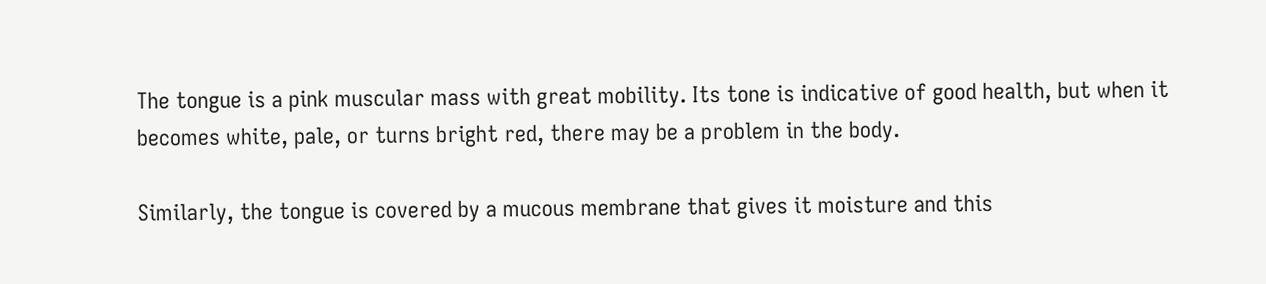The tongue is a pink muscular mass with great mobility. Its tone is indicative of good health, but when it becomes white, pale, or turns bright red, there may be a problem in the body.

Similarly, the tongue is covered by a mucous membrane that gives it moisture and this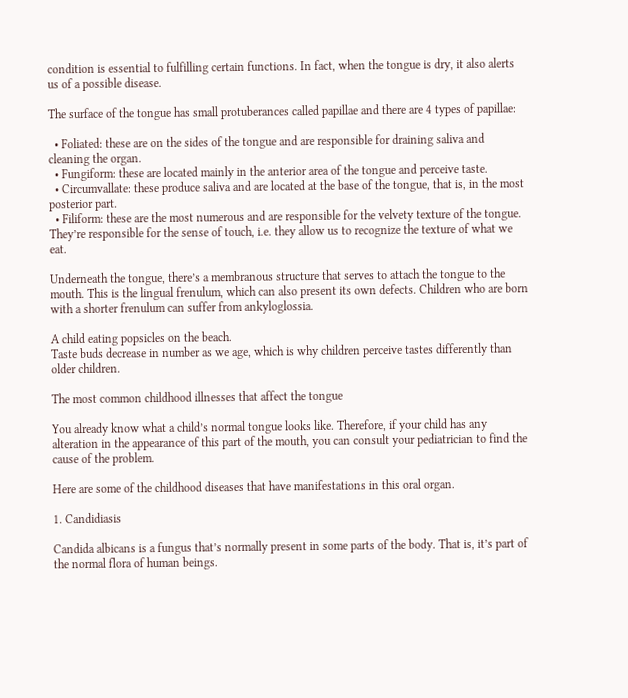condition is essential to fulfilling certain functions. In fact, when the tongue is dry, it also alerts us of a possible disease.

The surface of the tongue has small protuberances called papillae and there are 4 types of papillae:

  • Foliated: these are on the sides of the tongue and are responsible for draining saliva and cleaning the organ.
  • Fungiform: these are located mainly in the anterior area of the tongue and perceive taste.
  • Circumvallate: these produce saliva and are located at the base of the tongue, that is, in the most posterior part.
  • Filiform: these are the most numerous and are responsible for the velvety texture of the tongue. They’re responsible for the sense of touch, i.e. they allow us to recognize the texture of what we eat.

Underneath the tongue, there’s a membranous structure that serves to attach the tongue to the mouth. This is the lingual frenulum, which can also present its own defects. Children who are born with a shorter frenulum can suffer from ankyloglossia.

A child eating popsicles on the beach.
Taste buds decrease in number as we age, which is why children perceive tastes differently than older children.

The most common childhood illnesses that affect the tongue

You already know what a child’s normal tongue looks like. Therefore, if your child has any alteration in the appearance of this part of the mouth, you can consult your pediatrician to find the cause of the problem.

Here are some of the childhood diseases that have manifestations in this oral organ.

1. Candidiasis

Candida albicans is a fungus that’s normally present in some parts of the body. That is, it’s part of the normal flora of human beings.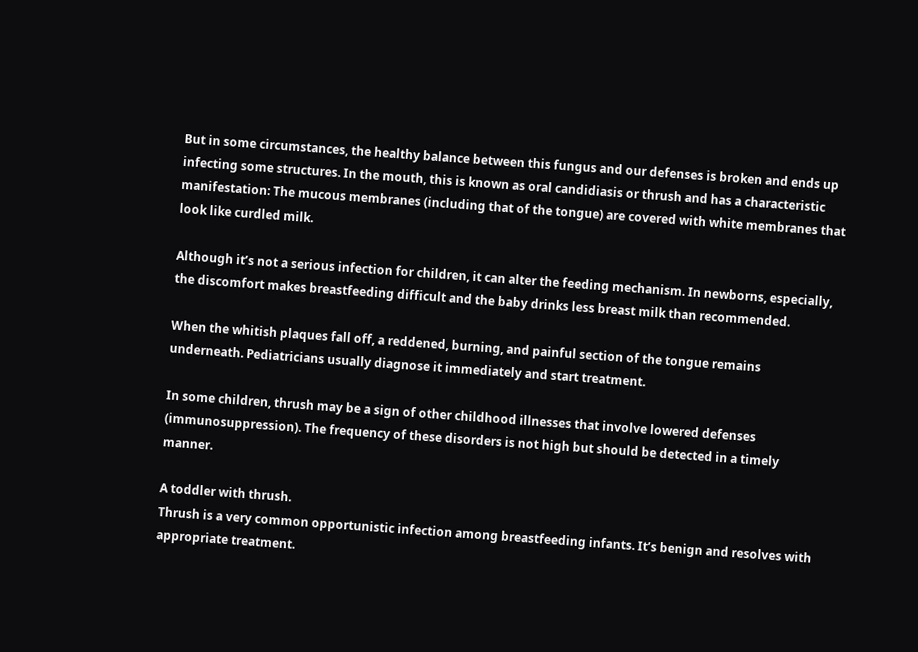But in some circumstances, the healthy balance between this fungus and our defenses is broken and ends up infecting some structures. In the mouth, this is known as oral candidiasis or thrush and has a characteristic manifestation: The mucous membranes (including that of the tongue) are covered with white membranes that look like curdled milk.

Although it’s not a serious infection for children, it can alter the feeding mechanism. In newborns, especially, the discomfort makes breastfeeding difficult and the baby drinks less breast milk than recommended.

When the whitish plaques fall off, a reddened, burning, and painful section of the tongue remains underneath. Pediatricians usually diagnose it immediately and start treatment.

In some children, thrush may be a sign of other childhood illnesses that involve lowered defenses (immunosuppression). The frequency of these disorders is not high but should be detected in a timely manner.

A toddler with thrush.
Thrush is a very common opportunistic infection among breastfeeding infants. It’s benign and resolves with appropriate treatment.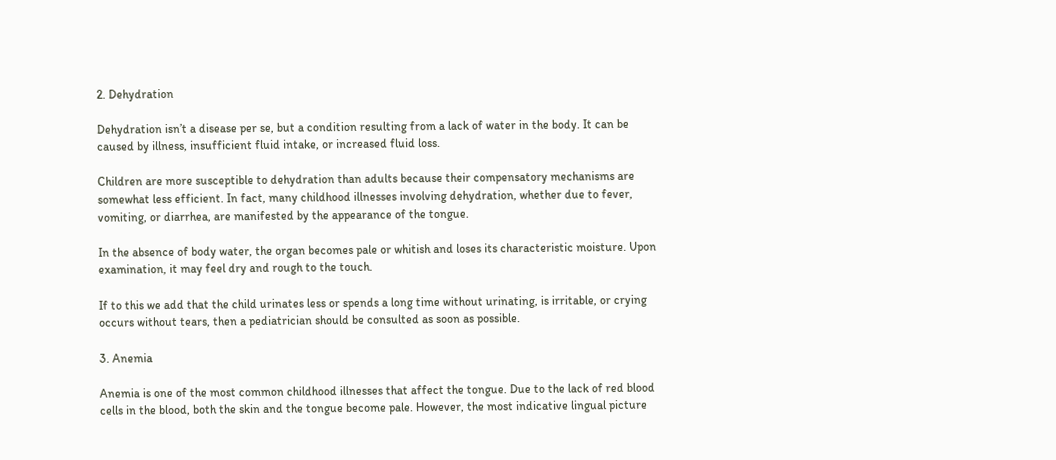2. Dehydration

Dehydration isn’t a disease per se, but a condition resulting from a lack of water in the body. It can be caused by illness, insufficient fluid intake, or increased fluid loss.

Children are more susceptible to dehydration than adults because their compensatory mechanisms are somewhat less efficient. In fact, many childhood illnesses involving dehydration, whether due to fever, vomiting, or diarrhea, are manifested by the appearance of the tongue.

In the absence of body water, the organ becomes pale or whitish and loses its characteristic moisture. Upon examination, it may feel dry and rough to the touch.

If to this we add that the child urinates less or spends a long time without urinating, is irritable, or crying occurs without tears, then a pediatrician should be consulted as soon as possible.

3. Anemia

Anemia is one of the most common childhood illnesses that affect the tongue. Due to the lack of red blood cells in the blood, both the skin and the tongue become pale. However, the most indicative lingual picture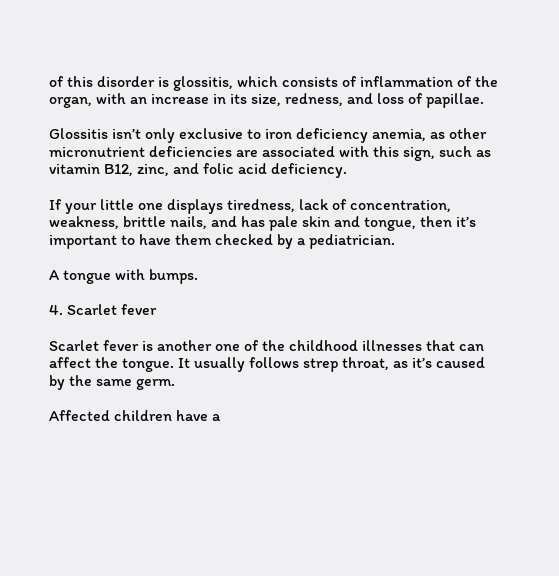of this disorder is glossitis, which consists of inflammation of the organ, with an increase in its size, redness, and loss of papillae.

Glossitis isn’t only exclusive to iron deficiency anemia, as other micronutrient deficiencies are associated with this sign, such as vitamin B12, zinc, and folic acid deficiency.

If your little one displays tiredness, lack of concentration, weakness, brittle nails, and has pale skin and tongue, then it’s important to have them checked by a pediatrician.

A tongue with bumps.

4. Scarlet fever

Scarlet fever is another one of the childhood illnesses that can affect the tongue. It usually follows strep throat, as it’s caused by the same germ.

Affected children have a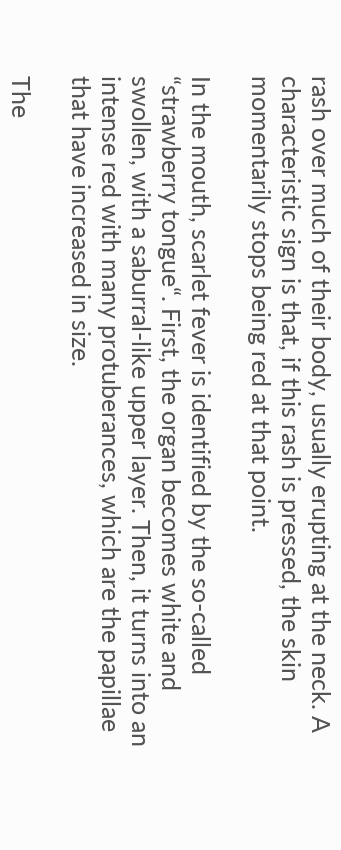rash over much of their body, usually erupting at the neck. A characteristic sign is that, if this rash is pressed, the skin momentarily stops being red at that point.

In the mouth, scarlet fever is identified by the so-called “strawberry tongue“. First, the organ becomes white and swollen, with a saburral-like upper layer. Then, it turns into an intense red with many protuberances, which are the papillae that have increased in size.

The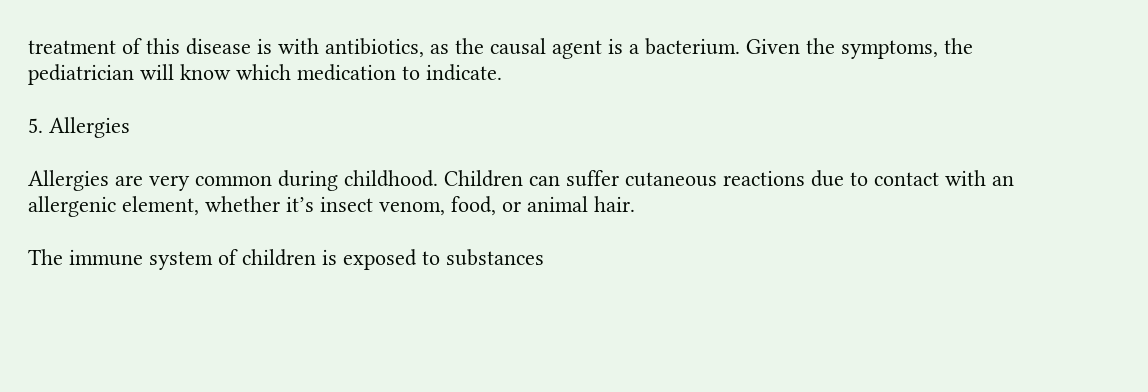treatment of this disease is with antibiotics, as the causal agent is a bacterium. Given the symptoms, the pediatrician will know which medication to indicate.

5. Allergies

Allergies are very common during childhood. Children can suffer cutaneous reactions due to contact with an allergenic element, whether it’s insect venom, food, or animal hair.

The immune system of children is exposed to substances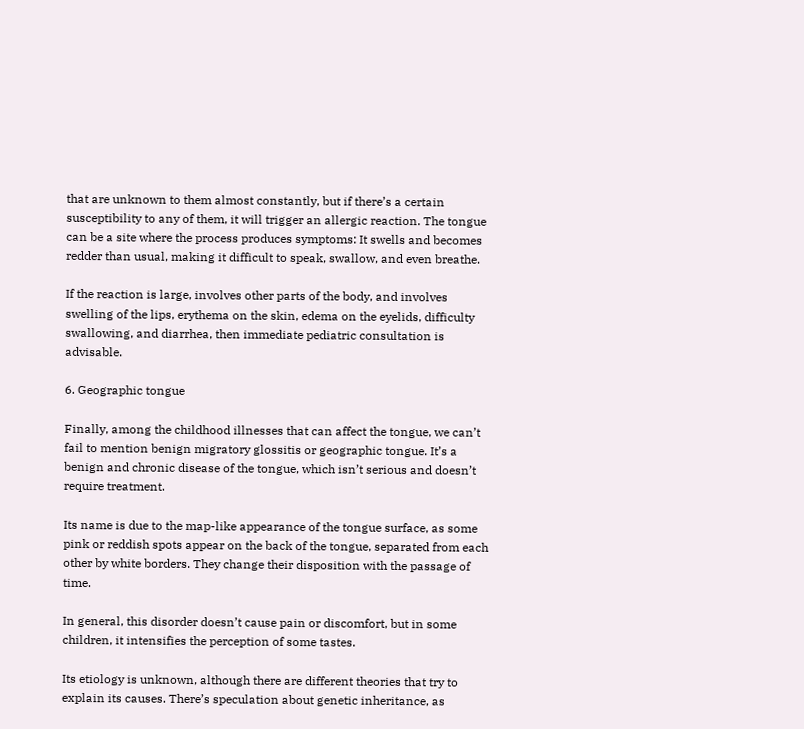that are unknown to them almost constantly, but if there’s a certain susceptibility to any of them, it will trigger an allergic reaction. The tongue can be a site where the process produces symptoms: It swells and becomes redder than usual, making it difficult to speak, swallow, and even breathe.

If the reaction is large, involves other parts of the body, and involves swelling of the lips, erythema on the skin, edema on the eyelids, difficulty swallowing, and diarrhea, then immediate pediatric consultation is advisable.

6. Geographic tongue

Finally, among the childhood illnesses that can affect the tongue, we can’t fail to mention benign migratory glossitis or geographic tongue. It’s a benign and chronic disease of the tongue, which isn’t serious and doesn’t require treatment.

Its name is due to the map-like appearance of the tongue surface, as some pink or reddish spots appear on the back of the tongue, separated from each other by white borders. They change their disposition with the passage of time.

In general, this disorder doesn’t cause pain or discomfort, but in some children, it intensifies the perception of some tastes.

Its etiology is unknown, although there are different theories that try to explain its causes. There’s speculation about genetic inheritance, as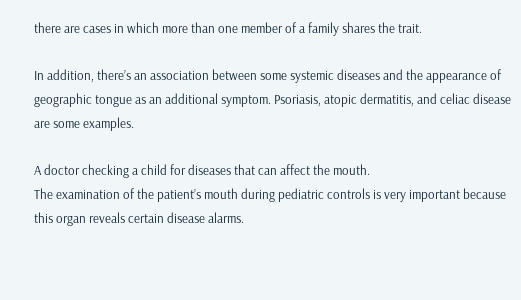there are cases in which more than one member of a family shares the trait.

In addition, there’s an association between some systemic diseases and the appearance of geographic tongue as an additional symptom. Psoriasis, atopic dermatitis, and celiac disease are some examples.

A doctor checking a child for diseases that can affect the mouth.
The examination of the patient’s mouth during pediatric controls is very important because this organ reveals certain disease alarms.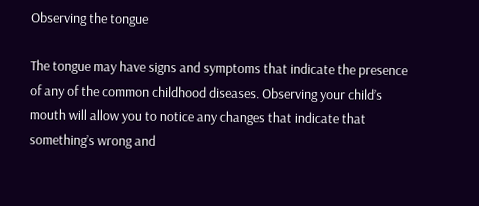Observing the tongue

The tongue may have signs and symptoms that indicate the presence of any of the common childhood diseases. Observing your child’s mouth will allow you to notice any changes that indicate that something’s wrong and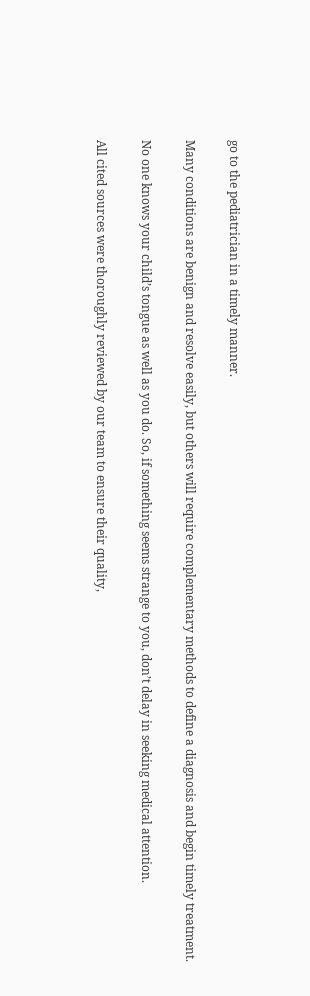go to the pediatrician in a timely manner.

Many conditions are benign and resolve easily, but others will require complementary methods to define a diagnosis and begin timely treatment.

No one knows your child’s tongue as well as you do. So, if something seems strange to you, don’t delay in seeking medical attention.

All cited sources were thoroughly reviewed by our team to ensure their quality,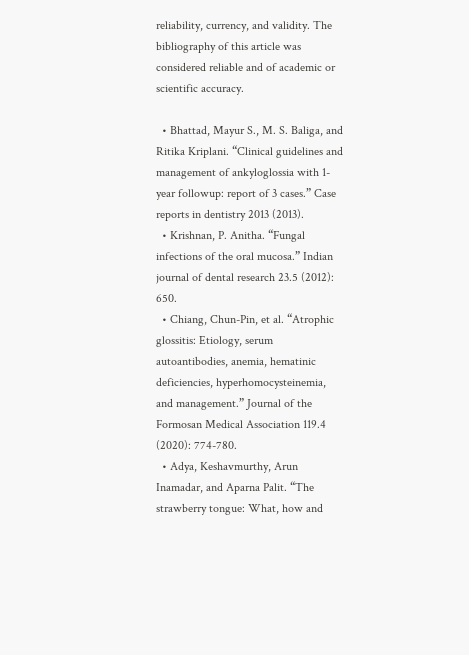reliability, currency, and validity. The bibliography of this article was considered reliable and of academic or scientific accuracy.

  • Bhattad, Mayur S., M. S. Baliga, and Ritika Kriplani. “Clinical guidelines and management of ankyloglossia with 1-year followup: report of 3 cases.” Case reports in dentistry 2013 (2013).
  • Krishnan, P. Anitha. “Fungal infections of the oral mucosa.” Indian journal of dental research 23.5 (2012): 650.
  • Chiang, Chun-Pin, et al. “Atrophic glossitis: Etiology, serum autoantibodies, anemia, hematinic deficiencies, hyperhomocysteinemia, and management.” Journal of the Formosan Medical Association 119.4 (2020): 774-780.
  • Adya, Keshavmurthy, Arun Inamadar, and Aparna Palit. “The strawberry tongue: What, how and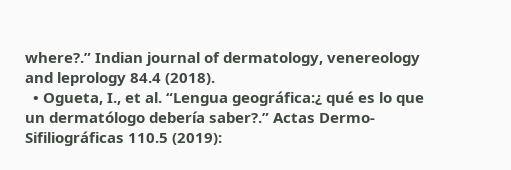where?.” Indian journal of dermatology, venereology and leprology 84.4 (2018).
  • Ogueta, I., et al. “Lengua geográfica:¿ qué es lo que un dermatólogo debería saber?.” Actas Dermo-Sifiliográficas 110.5 (2019):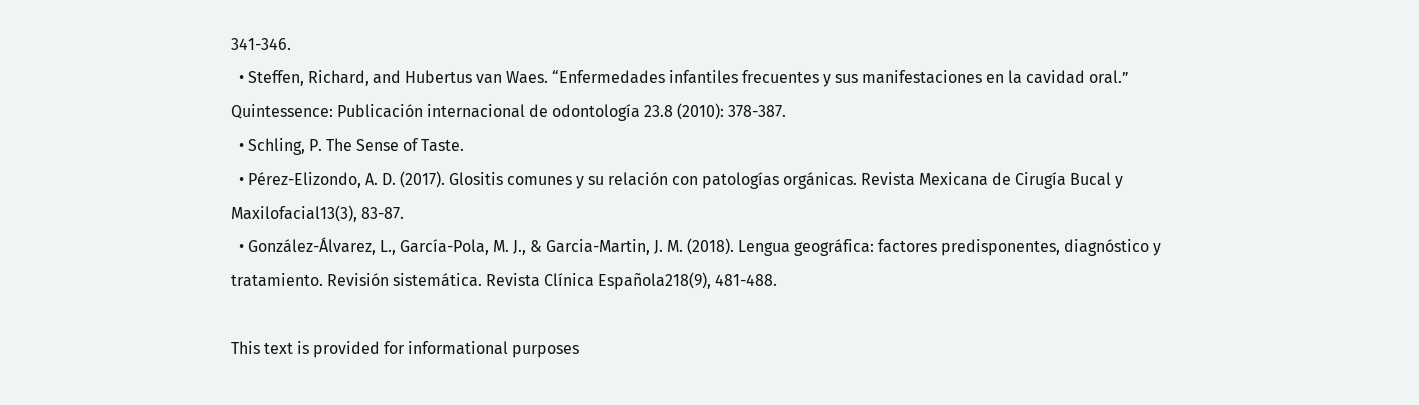341-346.
  • Steffen, Richard, and Hubertus van Waes. “Enfermedades infantiles frecuentes y sus manifestaciones en la cavidad oral.” Quintessence: Publicación internacional de odontología 23.8 (2010): 378-387.
  • Schling, P. The Sense of Taste.
  • Pérez-Elizondo, A. D. (2017). Glositis comunes y su relación con patologías orgánicas. Revista Mexicana de Cirugía Bucal y Maxilofacial13(3), 83-87.
  • González-Álvarez, L., García-Pola, M. J., & Garcia-Martin, J. M. (2018). Lengua geográfica: factores predisponentes, diagnóstico y tratamiento. Revisión sistemática. Revista Clínica Española218(9), 481-488.

This text is provided for informational purposes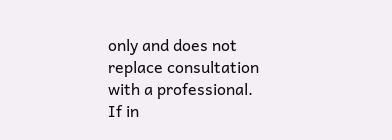only and does not replace consultation with a professional. If in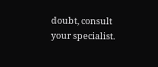doubt, consult your specialist.